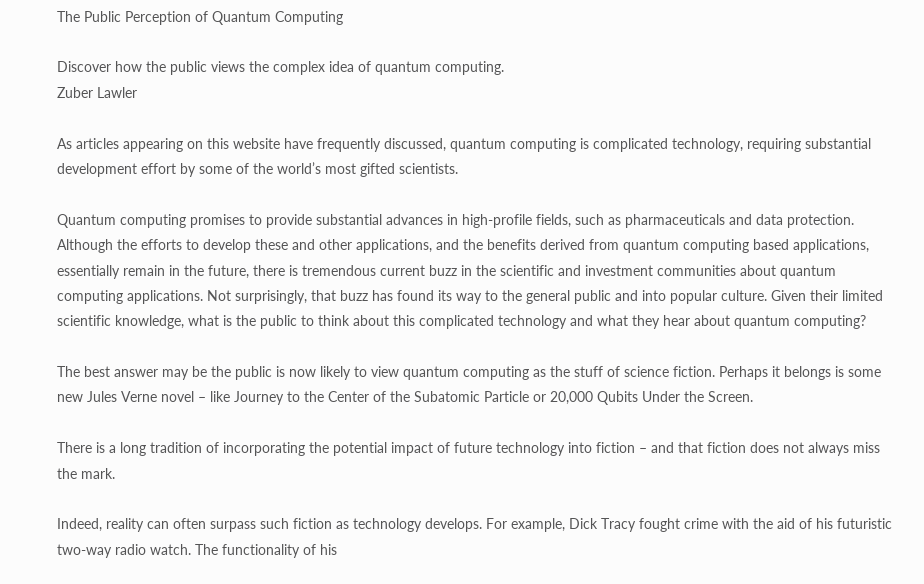The Public Perception of Quantum Computing

Discover how the public views the complex idea of quantum computing.
Zuber Lawler

As articles appearing on this website have frequently discussed, quantum computing is complicated technology, requiring substantial development effort by some of the world’s most gifted scientists.

Quantum computing promises to provide substantial advances in high-profile fields, such as pharmaceuticals and data protection. Although the efforts to develop these and other applications, and the benefits derived from quantum computing based applications, essentially remain in the future, there is tremendous current buzz in the scientific and investment communities about quantum computing applications. Not surprisingly, that buzz has found its way to the general public and into popular culture. Given their limited scientific knowledge, what is the public to think about this complicated technology and what they hear about quantum computing?

The best answer may be the public is now likely to view quantum computing as the stuff of science fiction. Perhaps it belongs is some new Jules Verne novel – like Journey to the Center of the Subatomic Particle or 20,000 Qubits Under the Screen.

There is a long tradition of incorporating the potential impact of future technology into fiction – and that fiction does not always miss the mark.

Indeed, reality can often surpass such fiction as technology develops. For example, Dick Tracy fought crime with the aid of his futuristic two-way radio watch. The functionality of his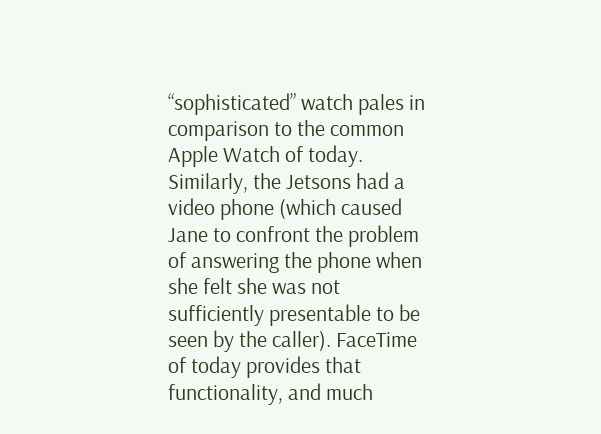“sophisticated” watch pales in comparison to the common Apple Watch of today. Similarly, the Jetsons had a video phone (which caused Jane to confront the problem of answering the phone when she felt she was not sufficiently presentable to be seen by the caller). FaceTime of today provides that functionality, and much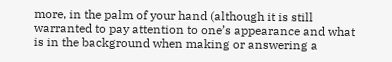more, in the palm of your hand (although it is still warranted to pay attention to one’s appearance and what is in the background when making or answering a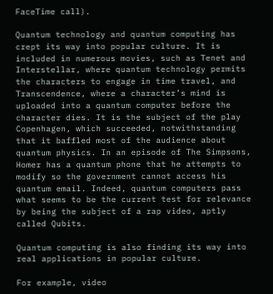FaceTime call).

Quantum technology and quantum computing has crept its way into popular culture. It is included in numerous movies, such as Tenet and Interstellar, where quantum technology permits the characters to engage in time travel, and Transcendence, where a character’s mind is uploaded into a quantum computer before the character dies. It is the subject of the play Copenhagen, which succeeded, notwithstanding that it baffled most of the audience about quantum physics. In an episode of The Simpsons, Homer has a quantum phone that he attempts to modify so the government cannot access his quantum email. Indeed, quantum computers pass what seems to be the current test for relevance by being the subject of a rap video, aptly called Qubits.

Quantum computing is also finding its way into real applications in popular culture.

For example, video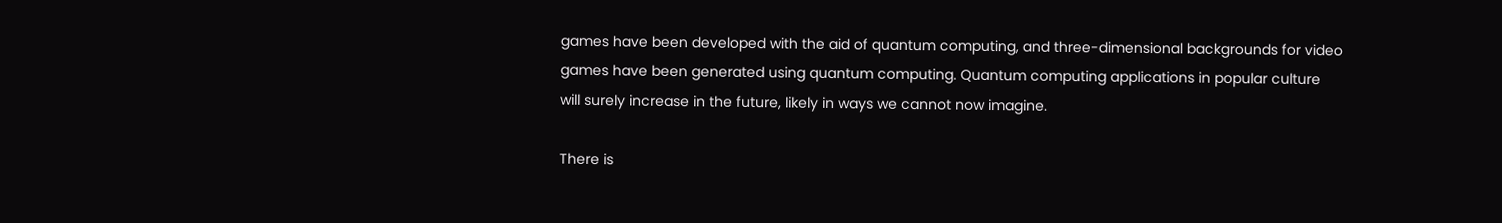games have been developed with the aid of quantum computing, and three-dimensional backgrounds for video games have been generated using quantum computing. Quantum computing applications in popular culture will surely increase in the future, likely in ways we cannot now imagine.

There is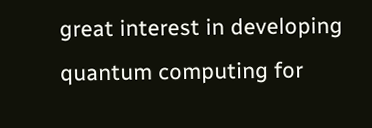great interest in developing quantum computing for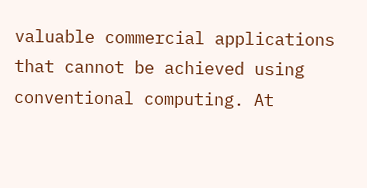valuable commercial applications that cannot be achieved using conventional computing. At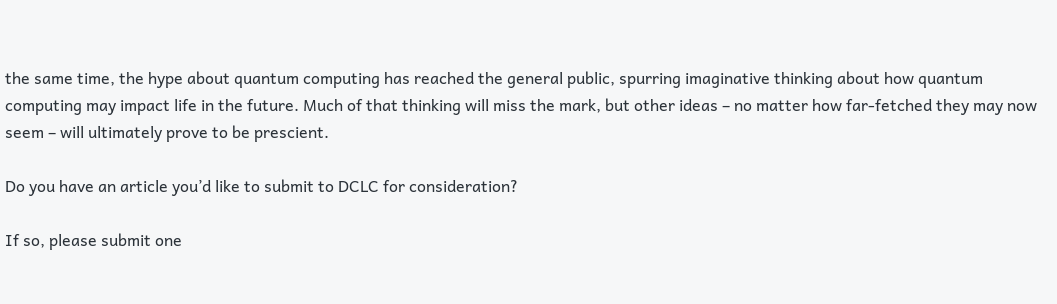the same time, the hype about quantum computing has reached the general public, spurring imaginative thinking about how quantum computing may impact life in the future. Much of that thinking will miss the mark, but other ideas – no matter how far-fetched they may now seem – will ultimately prove to be prescient.

Do you have an article you’d like to submit to DCLC for consideration?

If so, please submit one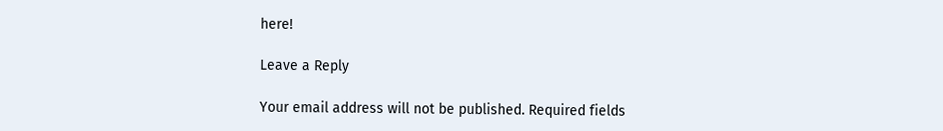here!

Leave a Reply

Your email address will not be published. Required fields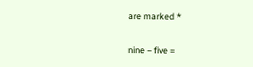are marked *

nine − five =